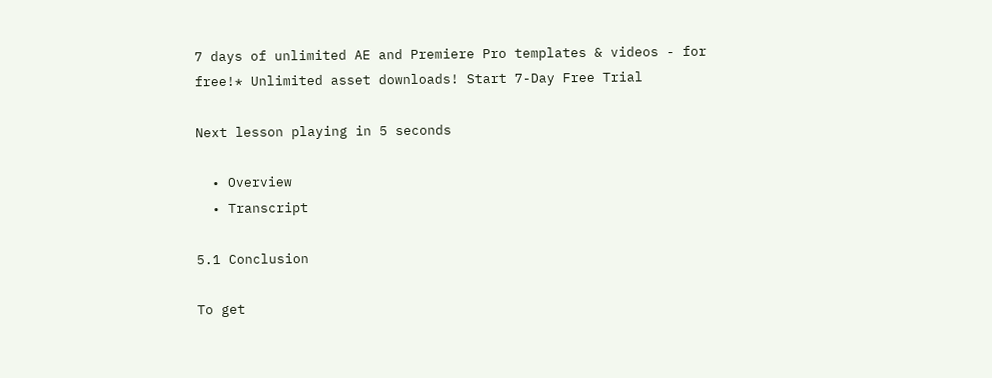7 days of unlimited AE and Premiere Pro templates & videos - for free!* Unlimited asset downloads! Start 7-Day Free Trial

Next lesson playing in 5 seconds

  • Overview
  • Transcript

5.1 Conclusion

To get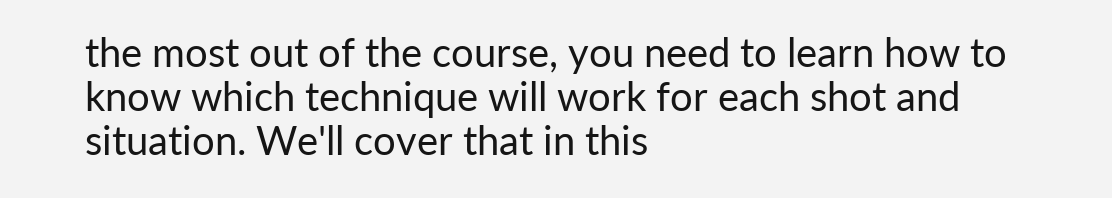the most out of the course, you need to learn how to know which technique will work for each shot and situation. We'll cover that in this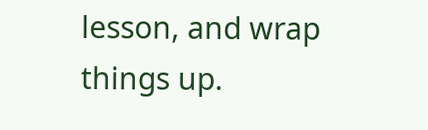lesson, and wrap things up.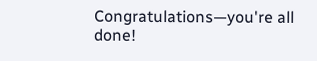Congratulations—you're all done!